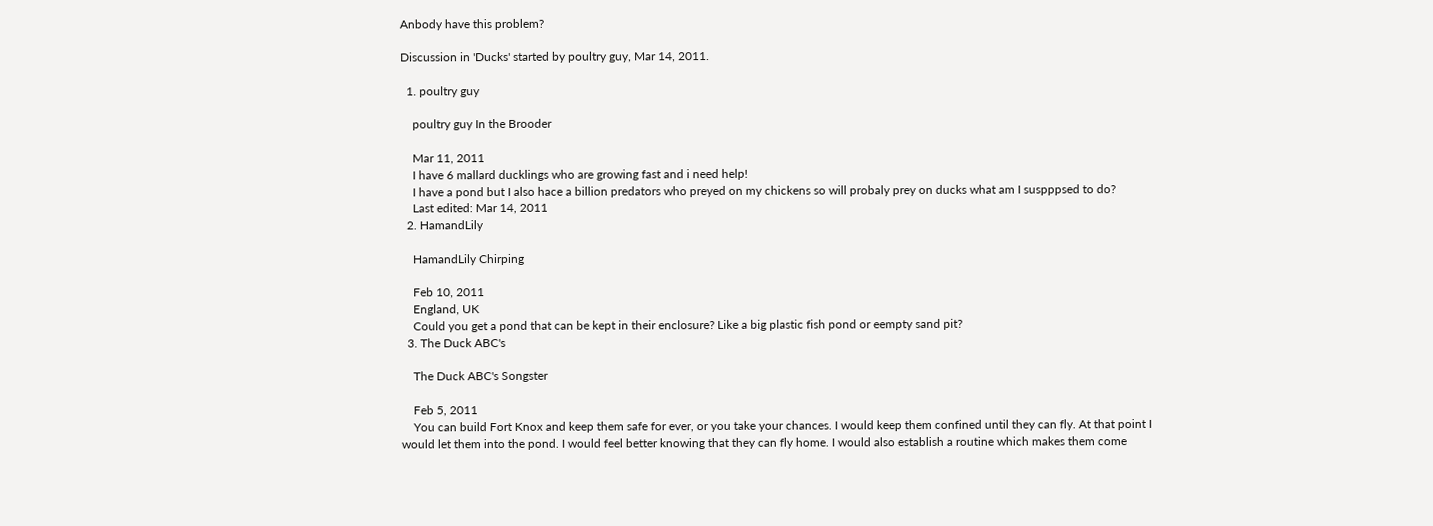Anbody have this problem?

Discussion in 'Ducks' started by poultry guy, Mar 14, 2011.

  1. poultry guy

    poultry guy In the Brooder

    Mar 11, 2011
    I have 6 mallard ducklings who are growing fast and i need help!
    I have a pond but I also hace a billion predators who preyed on my chickens so will probaly prey on ducks what am I suspppsed to do?
    Last edited: Mar 14, 2011
  2. HamandLily

    HamandLily Chirping

    Feb 10, 2011
    England, UK
    Could you get a pond that can be kept in their enclosure? Like a big plastic fish pond or eempty sand pit?
  3. The Duck ABC's

    The Duck ABC's Songster

    Feb 5, 2011
    You can build Fort Knox and keep them safe for ever, or you take your chances. I would keep them confined until they can fly. At that point I would let them into the pond. I would feel better knowing that they can fly home. I would also establish a routine which makes them come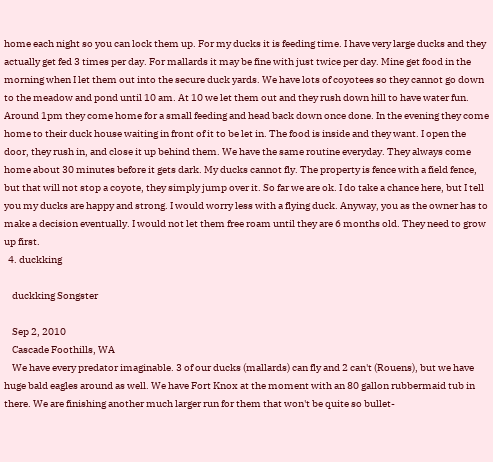home each night so you can lock them up. For my ducks it is feeding time. I have very large ducks and they actually get fed 3 times per day. For mallards it may be fine with just twice per day. Mine get food in the morning when I let them out into the secure duck yards. We have lots of coyotees so they cannot go down to the meadow and pond until 10 am. At 10 we let them out and they rush down hill to have water fun. Around 1pm they come home for a small feeding and head back down once done. In the evening they come home to their duck house waiting in front of it to be let in. The food is inside and they want. I open the door, they rush in, and close it up behind them. We have the same routine everyday. They always come home about 30 minutes before it gets dark. My ducks cannot fly. The property is fence with a field fence, but that will not stop a coyote, they simply jump over it. So far we are ok. I do take a chance here, but I tell you my ducks are happy and strong. I would worry less with a flying duck. Anyway, you as the owner has to make a decision eventually. I would not let them free roam until they are 6 months old. They need to grow up first.
  4. duckking

    duckking Songster

    Sep 2, 2010
    Cascade Foothills, WA
    We have every predator imaginable. 3 of our ducks (mallards) can fly and 2 can't (Rouens), but we have huge bald eagles around as well. We have Fort Knox at the moment with an 80 gallon rubbermaid tub in there. We are finishing another much larger run for them that won't be quite so bullet-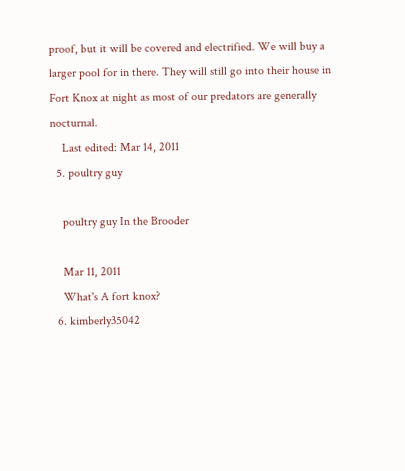proof, but it will be covered and electrified. We will buy a larger pool for in there. They will still go into their house in Fort Knox at night as most of our predators are generally nocturnal.
    Last edited: Mar 14, 2011
  5. poultry guy

    poultry guy In the Brooder

    Mar 11, 2011
    What's A fort knox?
  6. kimberly35042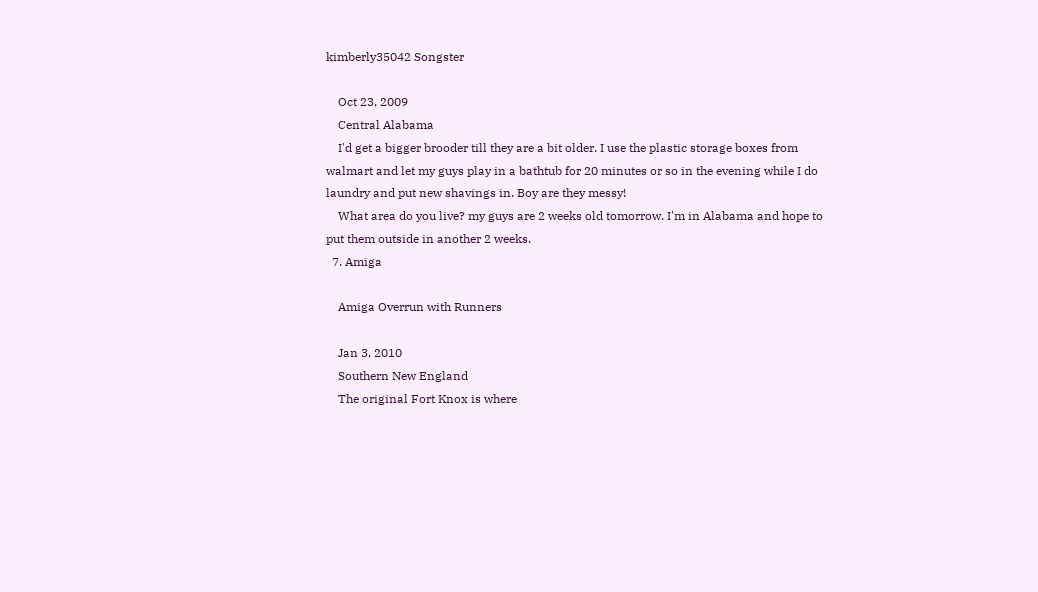kimberly35042 Songster

    Oct 23, 2009
    Central Alabama
    I'd get a bigger brooder till they are a bit older. I use the plastic storage boxes from walmart and let my guys play in a bathtub for 20 minutes or so in the evening while I do laundry and put new shavings in. Boy are they messy!
    What area do you live? my guys are 2 weeks old tomorrow. I'm in Alabama and hope to put them outside in another 2 weeks.
  7. Amiga

    Amiga Overrun with Runners

    Jan 3, 2010
    Southern New England
    The original Fort Knox is where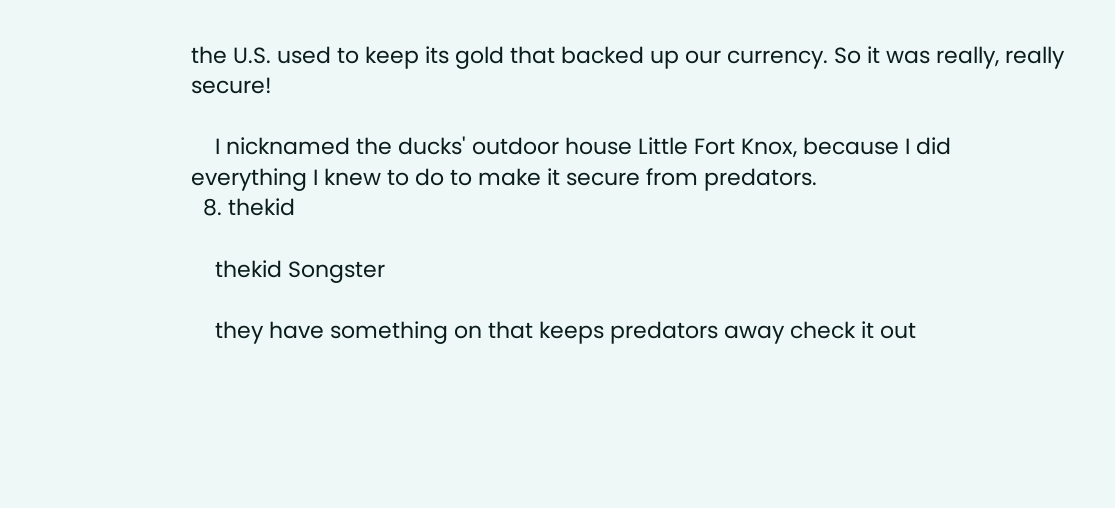the U.S. used to keep its gold that backed up our currency. So it was really, really secure!

    I nicknamed the ducks' outdoor house Little Fort Knox, because I did everything I knew to do to make it secure from predators.
  8. thekid

    thekid Songster

    they have something on that keeps predators away check it out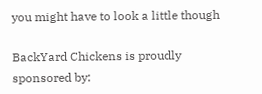you might have to look a little though

BackYard Chickens is proudly sponsored by: